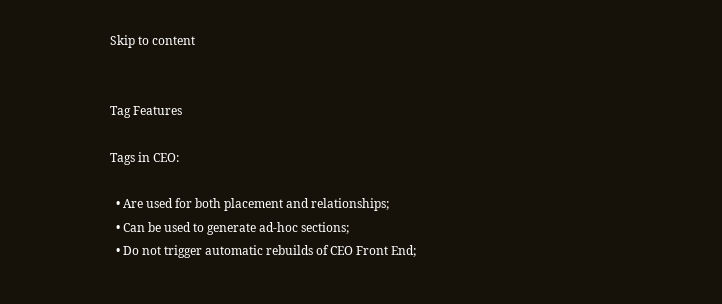Skip to content


Tag Features

Tags in CEO:

  • Are used for both placement and relationships;
  • Can be used to generate ad-hoc sections;
  • Do not trigger automatic rebuilds of CEO Front End;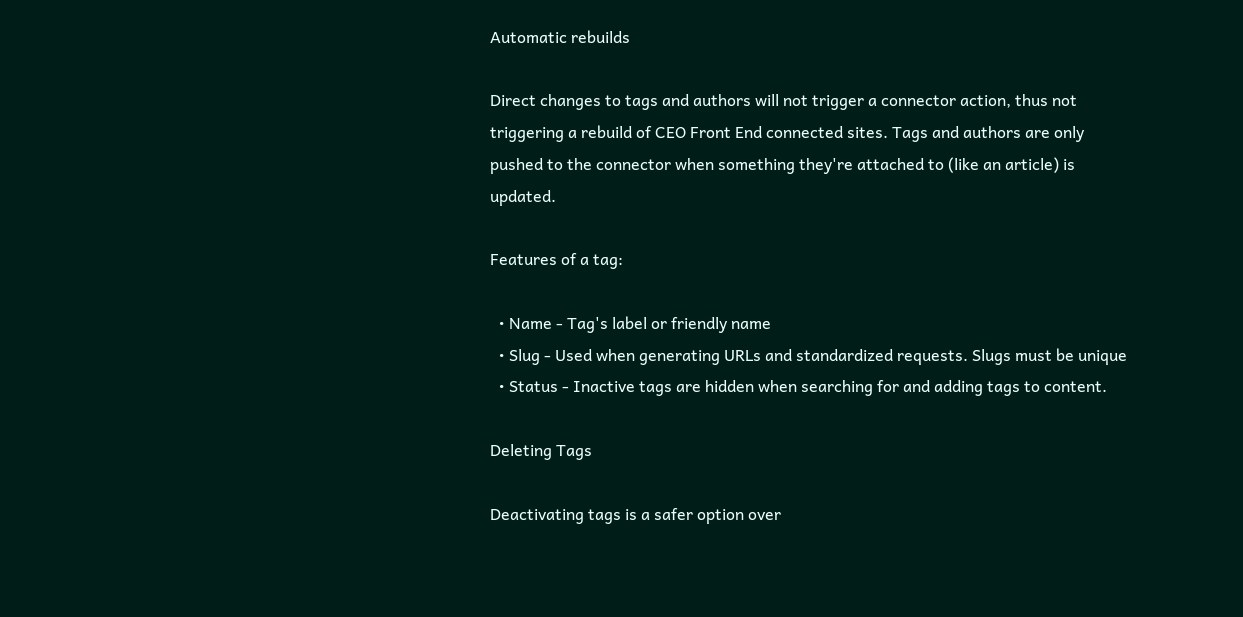Automatic rebuilds

Direct changes to tags and authors will not trigger a connector action, thus not triggering a rebuild of CEO Front End connected sites. Tags and authors are only pushed to the connector when something they're attached to (like an article) is updated.

Features of a tag:

  • Name - Tag's label or friendly name
  • Slug - Used when generating URLs and standardized requests. Slugs must be unique
  • Status - Inactive tags are hidden when searching for and adding tags to content.

Deleting Tags

Deactivating tags is a safer option over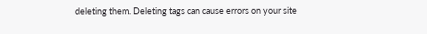deleting them. Deleting tags can cause errors on your site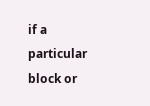if a particular block or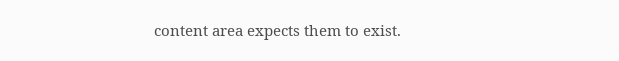content area expects them to exist.